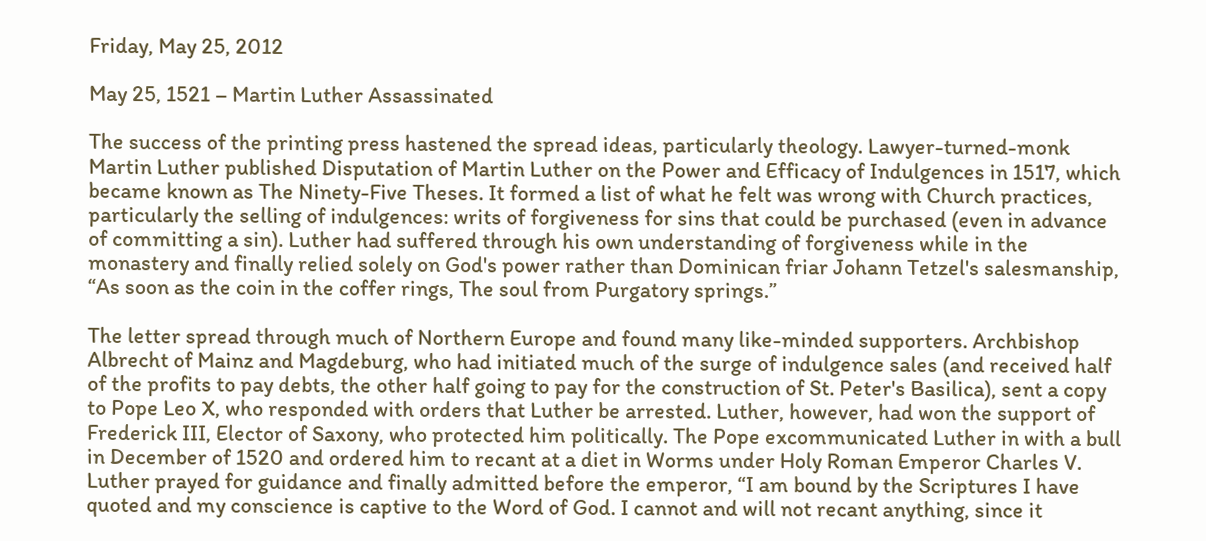Friday, May 25, 2012

May 25, 1521 – Martin Luther Assassinated

The success of the printing press hastened the spread ideas, particularly theology. Lawyer-turned-monk Martin Luther published Disputation of Martin Luther on the Power and Efficacy of Indulgences in 1517, which became known as The Ninety-Five Theses. It formed a list of what he felt was wrong with Church practices, particularly the selling of indulgences: writs of forgiveness for sins that could be purchased (even in advance of committing a sin). Luther had suffered through his own understanding of forgiveness while in the monastery and finally relied solely on God's power rather than Dominican friar Johann Tetzel's salesmanship, “As soon as the coin in the coffer rings, The soul from Purgatory springs.”

The letter spread through much of Northern Europe and found many like-minded supporters. Archbishop Albrecht of Mainz and Magdeburg, who had initiated much of the surge of indulgence sales (and received half of the profits to pay debts, the other half going to pay for the construction of St. Peter's Basilica), sent a copy to Pope Leo X, who responded with orders that Luther be arrested. Luther, however, had won the support of Frederick III, Elector of Saxony, who protected him politically. The Pope excommunicated Luther in with a bull in December of 1520 and ordered him to recant at a diet in Worms under Holy Roman Emperor Charles V. Luther prayed for guidance and finally admitted before the emperor, “I am bound by the Scriptures I have quoted and my conscience is captive to the Word of God. I cannot and will not recant anything, since it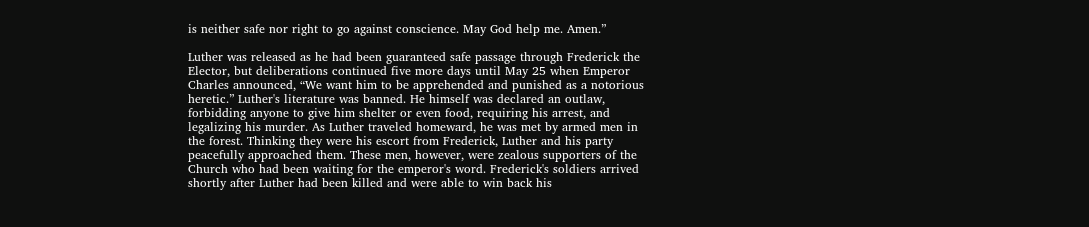is neither safe nor right to go against conscience. May God help me. Amen.”

Luther was released as he had been guaranteed safe passage through Frederick the Elector, but deliberations continued five more days until May 25 when Emperor Charles announced, “We want him to be apprehended and punished as a notorious heretic.” Luther's literature was banned. He himself was declared an outlaw, forbidding anyone to give him shelter or even food, requiring his arrest, and legalizing his murder. As Luther traveled homeward, he was met by armed men in the forest. Thinking they were his escort from Frederick, Luther and his party peacefully approached them. These men, however, were zealous supporters of the Church who had been waiting for the emperor's word. Frederick's soldiers arrived shortly after Luther had been killed and were able to win back his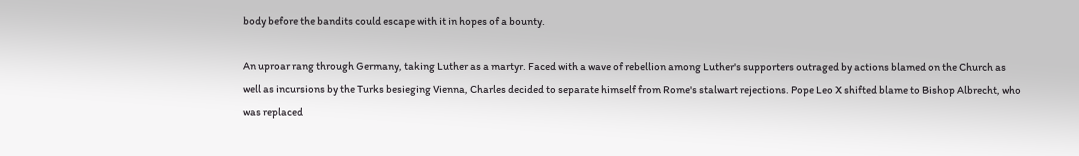body before the bandits could escape with it in hopes of a bounty.

An uproar rang through Germany, taking Luther as a martyr. Faced with a wave of rebellion among Luther's supporters outraged by actions blamed on the Church as well as incursions by the Turks besieging Vienna, Charles decided to separate himself from Rome's stalwart rejections. Pope Leo X shifted blame to Bishop Albrecht, who was replaced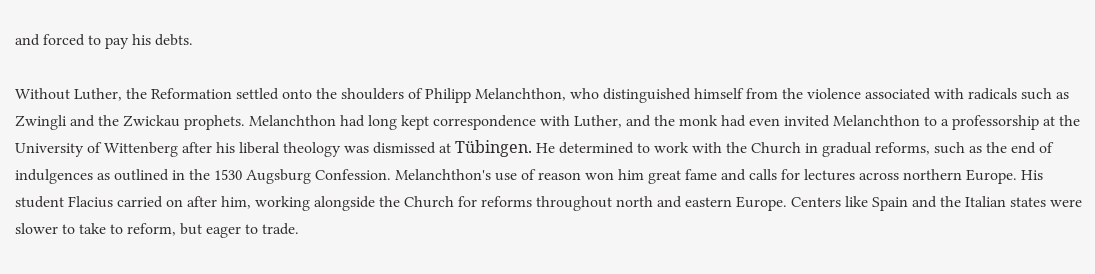and forced to pay his debts.

Without Luther, the Reformation settled onto the shoulders of Philipp Melanchthon, who distinguished himself from the violence associated with radicals such as Zwingli and the Zwickau prophets. Melanchthon had long kept correspondence with Luther, and the monk had even invited Melanchthon to a professorship at the University of Wittenberg after his liberal theology was dismissed at Tübingen. He determined to work with the Church in gradual reforms, such as the end of indulgences as outlined in the 1530 Augsburg Confession. Melanchthon's use of reason won him great fame and calls for lectures across northern Europe. His student Flacius carried on after him, working alongside the Church for reforms throughout north and eastern Europe. Centers like Spain and the Italian states were slower to take to reform, but eager to trade.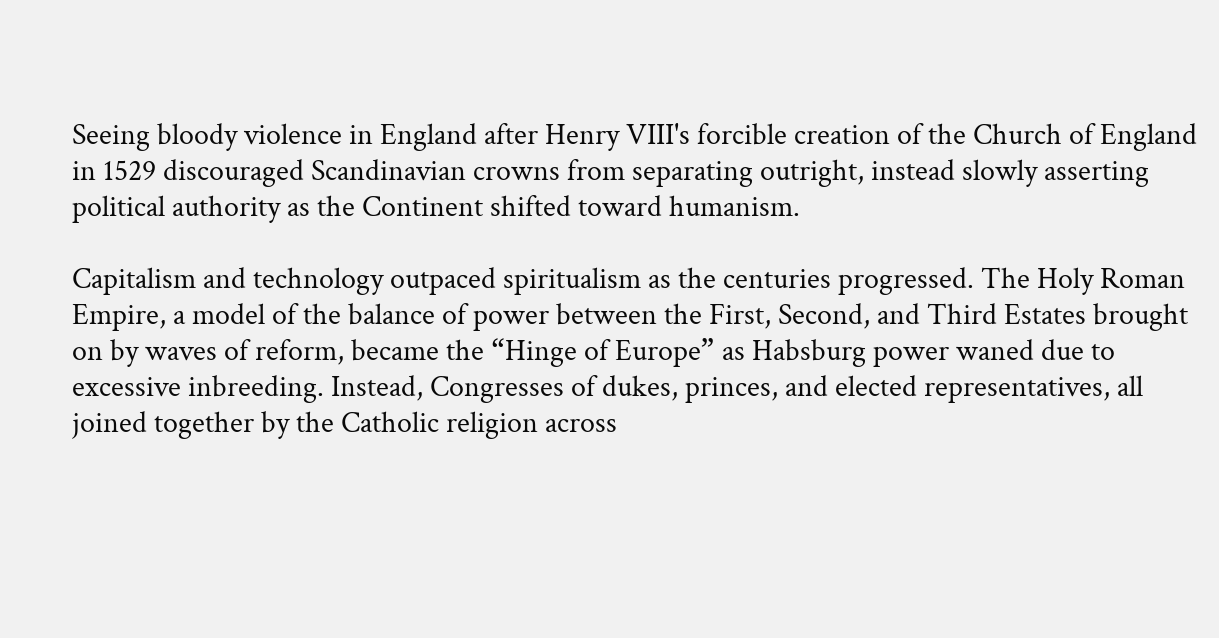Seeing bloody violence in England after Henry VIII's forcible creation of the Church of England in 1529 discouraged Scandinavian crowns from separating outright, instead slowly asserting political authority as the Continent shifted toward humanism.

Capitalism and technology outpaced spiritualism as the centuries progressed. The Holy Roman Empire, a model of the balance of power between the First, Second, and Third Estates brought on by waves of reform, became the “Hinge of Europe” as Habsburg power waned due to excessive inbreeding. Instead, Congresses of dukes, princes, and elected representatives, all joined together by the Catholic religion across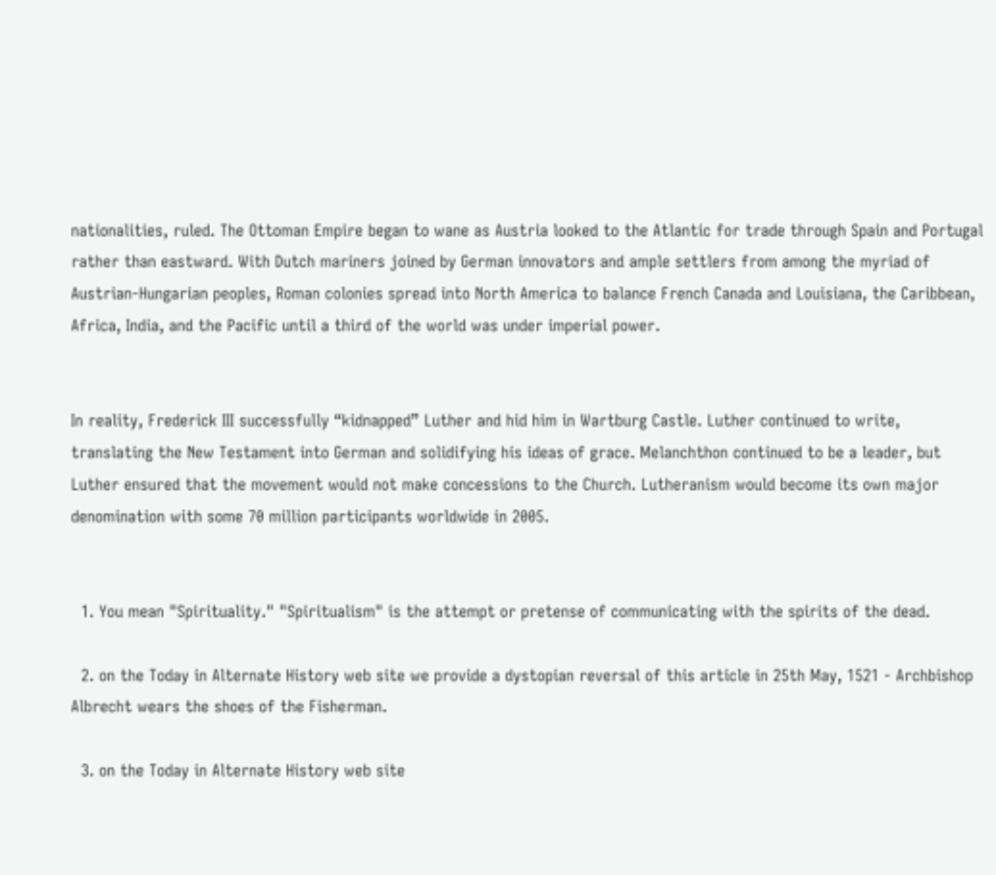nationalities, ruled. The Ottoman Empire began to wane as Austria looked to the Atlantic for trade through Spain and Portugal rather than eastward. With Dutch mariners joined by German innovators and ample settlers from among the myriad of Austrian-Hungarian peoples, Roman colonies spread into North America to balance French Canada and Louisiana, the Caribbean, Africa, India, and the Pacific until a third of the world was under imperial power.


In reality, Frederick III successfully “kidnapped” Luther and hid him in Wartburg Castle. Luther continued to write, translating the New Testament into German and solidifying his ideas of grace. Melanchthon continued to be a leader, but Luther ensured that the movement would not make concessions to the Church. Lutheranism would become its own major denomination with some 70 million participants worldwide in 2005.


  1. You mean "Spirituality." "Spiritualism" is the attempt or pretense of communicating with the spirits of the dead.

  2. on the Today in Alternate History web site we provide a dystopian reversal of this article in 25th May, 1521 - Archbishop Albrecht wears the shoes of the Fisherman.

  3. on the Today in Alternate History web site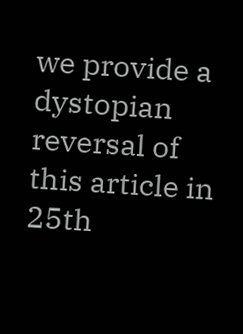we provide a dystopian reversal of this article in 25th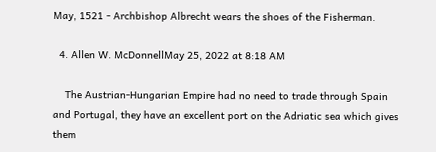May, 1521 - Archbishop Albrecht wears the shoes of the Fisherman.

  4. Allen W. McDonnellMay 25, 2022 at 8:18 AM

    The Austrian-Hungarian Empire had no need to trade through Spain and Portugal, they have an excellent port on the Adriatic sea which gives them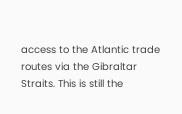access to the Atlantic trade routes via the Gibraltar Straits. This is still the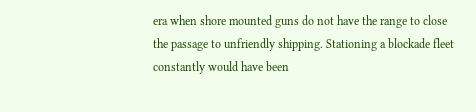era when shore mounted guns do not have the range to close the passage to unfriendly shipping. Stationing a blockade fleet constantly would have been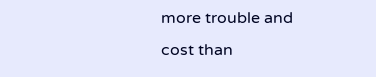more trouble and cost than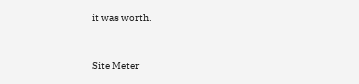it was worth.


Site Meter